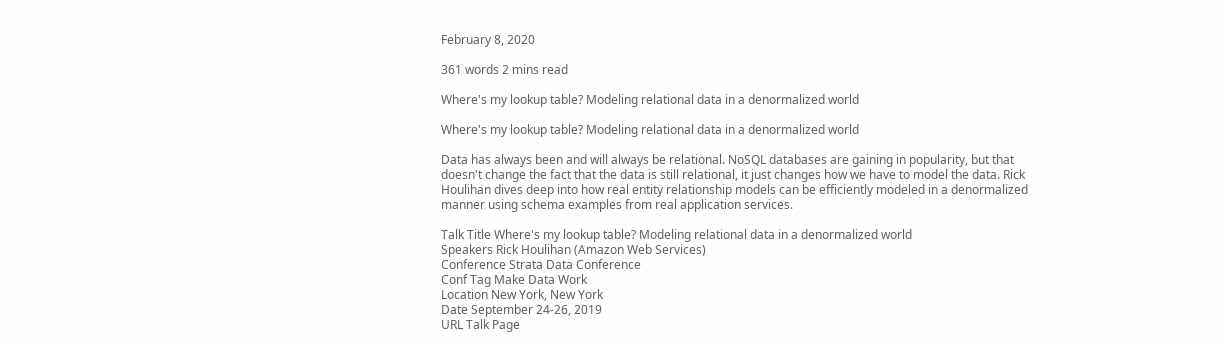February 8, 2020

361 words 2 mins read

Where's my lookup table? Modeling relational data in a denormalized world

Where's my lookup table? Modeling relational data in a denormalized world

Data has always been and will always be relational. NoSQL databases are gaining in popularity, but that doesn't change the fact that the data is still relational, it just changes how we have to model the data. Rick Houlihan dives deep into how real entity relationship models can be efficiently modeled in a denormalized manner using schema examples from real application services.

Talk Title Where's my lookup table? Modeling relational data in a denormalized world
Speakers Rick Houlihan (Amazon Web Services)
Conference Strata Data Conference
Conf Tag Make Data Work
Location New York, New York
Date September 24-26, 2019
URL Talk Page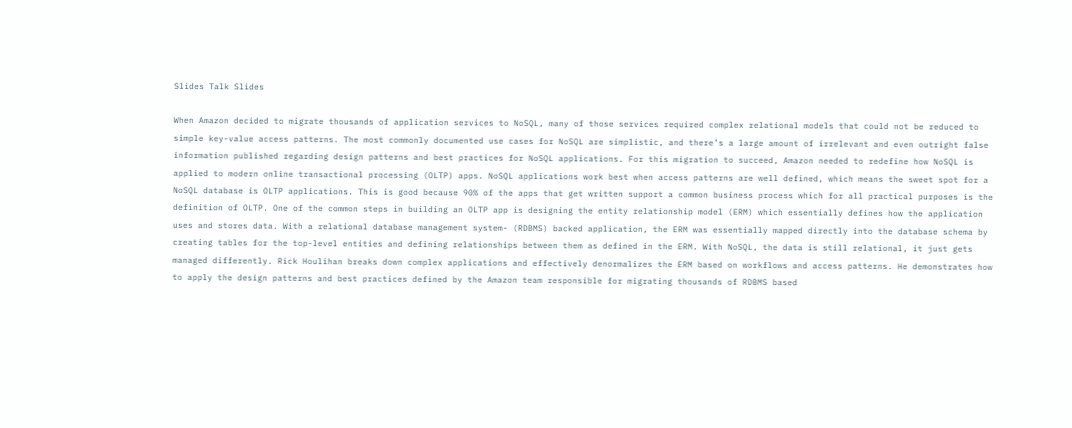Slides Talk Slides

When Amazon decided to migrate thousands of application services to NoSQL, many of those services required complex relational models that could not be reduced to simple key-value access patterns. The most commonly documented use cases for NoSQL are simplistic, and there’s a large amount of irrelevant and even outright false information published regarding design patterns and best practices for NoSQL applications. For this migration to succeed, Amazon needed to redefine how NoSQL is applied to modern online transactional processing (OLTP) apps. NoSQL applications work best when access patterns are well defined, which means the sweet spot for a NoSQL database is OLTP applications. This is good because 90% of the apps that get written support a common business process which for all practical purposes is the definition of OLTP. One of the common steps in building an OLTP app is designing the entity relationship model (ERM) which essentially defines how the application uses and stores data. With a relational database management system- (RDBMS) backed application, the ERM was essentially mapped directly into the database schema by creating tables for the top-level entities and defining relationships between them as defined in the ERM. With NoSQL, the data is still relational, it just gets managed differently. Rick Houlihan breaks down complex applications and effectively denormalizes the ERM based on workflows and access patterns. He demonstrates how to apply the design patterns and best practices defined by the Amazon team responsible for migrating thousands of RDBMS based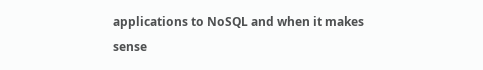applications to NoSQL and when it makes sense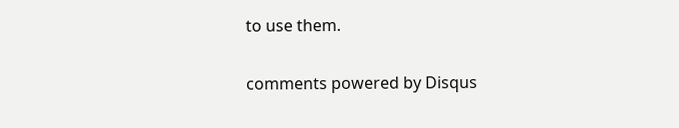to use them.

comments powered by Disqus